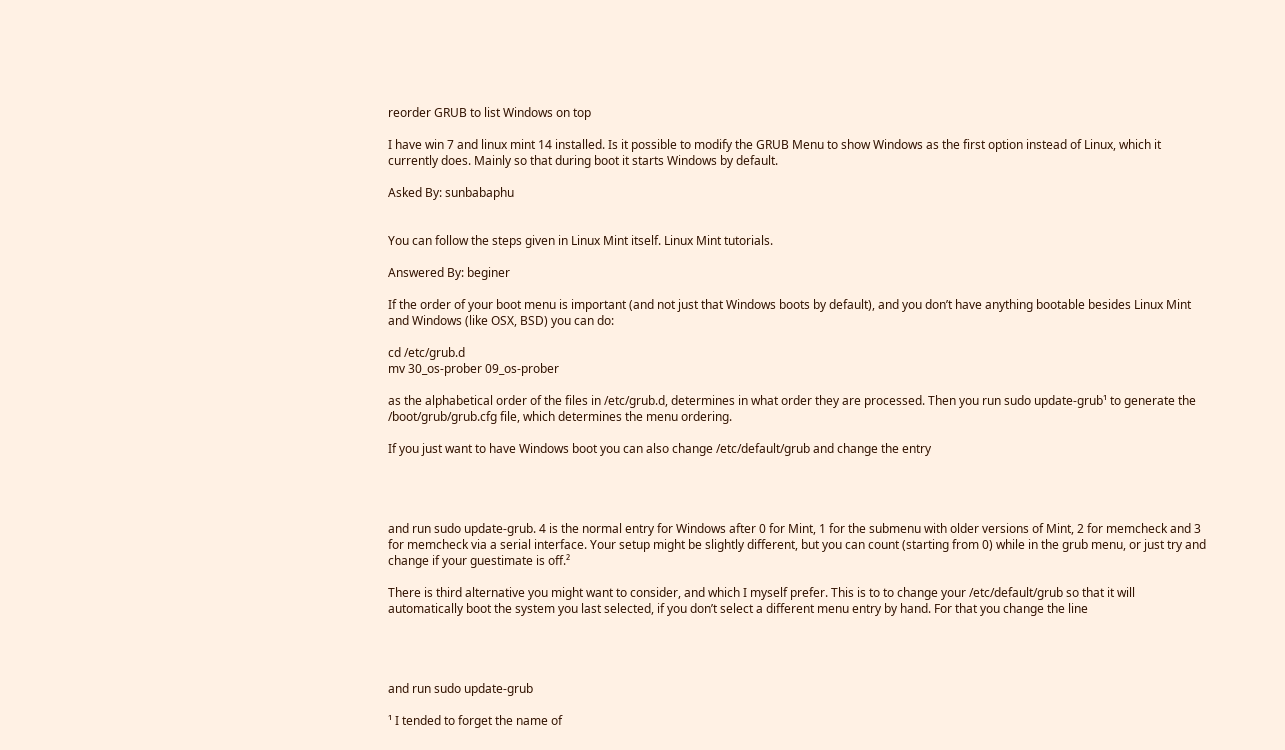reorder GRUB to list Windows on top

I have win 7 and linux mint 14 installed. Is it possible to modify the GRUB Menu to show Windows as the first option instead of Linux, which it currently does. Mainly so that during boot it starts Windows by default.

Asked By: sunbabaphu


You can follow the steps given in Linux Mint itself. Linux Mint tutorials.

Answered By: beginer

If the order of your boot menu is important (and not just that Windows boots by default), and you don’t have anything bootable besides Linux Mint and Windows (like OSX, BSD) you can do:

cd /etc/grub.d
mv 30_os-prober 09_os-prober

as the alphabetical order of the files in /etc/grub.d, determines in what order they are processed. Then you run sudo update-grub¹ to generate the /boot/grub/grub.cfg file, which determines the menu ordering.

If you just want to have Windows boot you can also change /etc/default/grub and change the entry




and run sudo update-grub. 4 is the normal entry for Windows after 0 for Mint, 1 for the submenu with older versions of Mint, 2 for memcheck and 3 for memcheck via a serial interface. Your setup might be slightly different, but you can count (starting from 0) while in the grub menu, or just try and change if your guestimate is off.²

There is third alternative you might want to consider, and which I myself prefer. This is to to change your /etc/default/grub so that it will automatically boot the system you last selected, if you don’t select a different menu entry by hand. For that you change the line




and run sudo update-grub

¹ I tended to forget the name of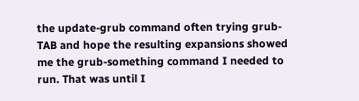the update-grub command often trying grub-TAB and hope the resulting expansions showed me the grub-something command I needed to run. That was until I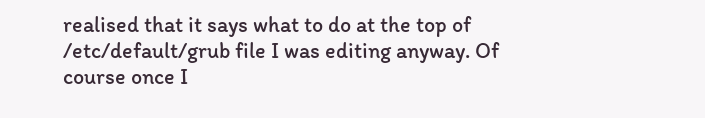realised that it says what to do at the top of /etc/default/grub file I was editing anyway. Of course once I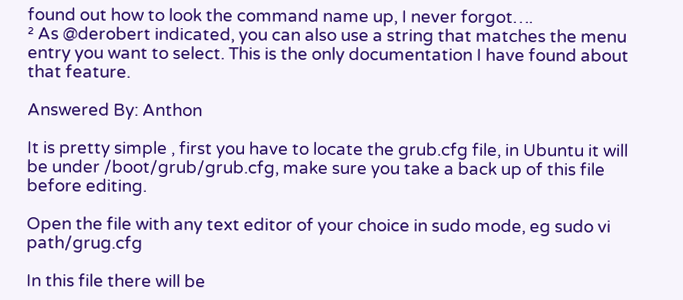found out how to look the command name up, I never forgot….
² As @derobert indicated, you can also use a string that matches the menu entry you want to select. This is the only documentation I have found about that feature.

Answered By: Anthon

It is pretty simple , first you have to locate the grub.cfg file, in Ubuntu it will be under /boot/grub/grub.cfg, make sure you take a back up of this file before editing.

Open the file with any text editor of your choice in sudo mode, eg sudo vi path/grug.cfg

In this file there will be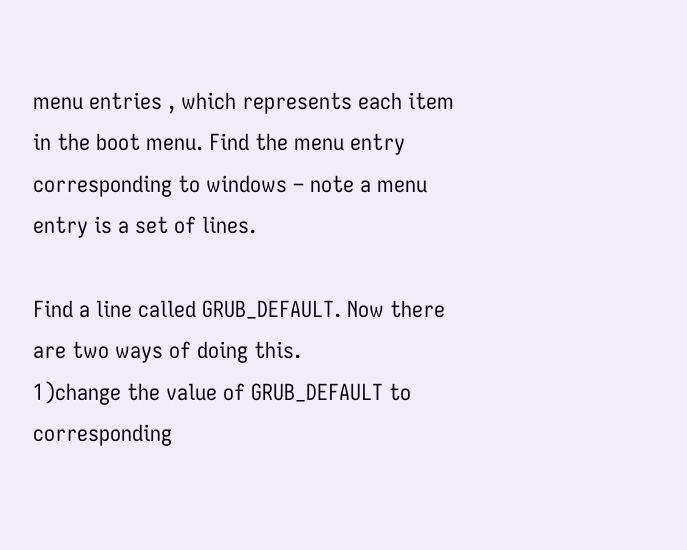menu entries , which represents each item in the boot menu. Find the menu entry corresponding to windows – note a menu entry is a set of lines.

Find a line called GRUB_DEFAULT. Now there are two ways of doing this.
1)change the value of GRUB_DEFAULT to corresponding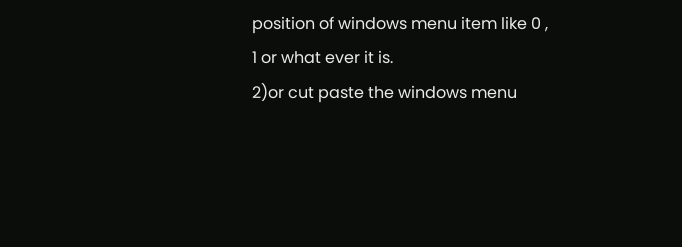position of windows menu item like 0 , 1 or what ever it is.
2)or cut paste the windows menu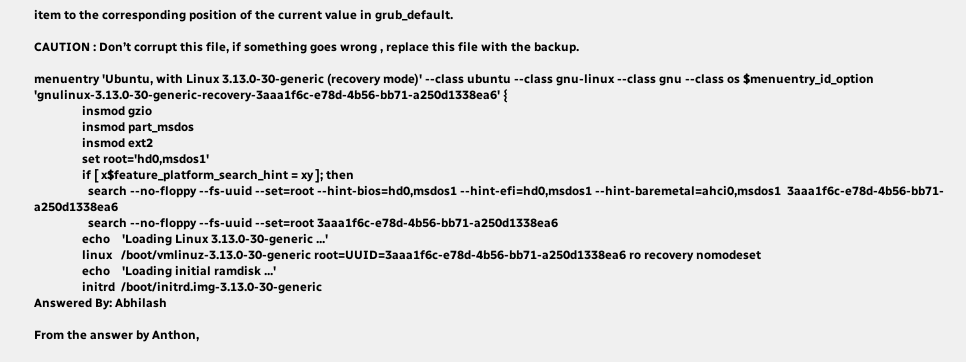item to the corresponding position of the current value in grub_default.

CAUTION : Don’t corrupt this file, if something goes wrong , replace this file with the backup.

menuentry 'Ubuntu, with Linux 3.13.0-30-generic (recovery mode)' --class ubuntu --class gnu-linux --class gnu --class os $menuentry_id_option 'gnulinux-3.13.0-30-generic-recovery-3aaa1f6c-e78d-4b56-bb71-a250d1338ea6' {
                insmod gzio
                insmod part_msdos
                insmod ext2
                set root='hd0,msdos1'
                if [ x$feature_platform_search_hint = xy ]; then
                  search --no-floppy --fs-uuid --set=root --hint-bios=hd0,msdos1 --hint-efi=hd0,msdos1 --hint-baremetal=ahci0,msdos1  3aaa1f6c-e78d-4b56-bb71-a250d1338ea6
                  search --no-floppy --fs-uuid --set=root 3aaa1f6c-e78d-4b56-bb71-a250d1338ea6
                echo    'Loading Linux 3.13.0-30-generic ...'
                linux   /boot/vmlinuz-3.13.0-30-generic root=UUID=3aaa1f6c-e78d-4b56-bb71-a250d1338ea6 ro recovery nomodeset
                echo    'Loading initial ramdisk ...'
                initrd  /boot/initrd.img-3.13.0-30-generic
Answered By: Abhilash

From the answer by Anthon,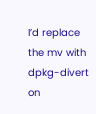I’d replace the mv with dpkg-divert on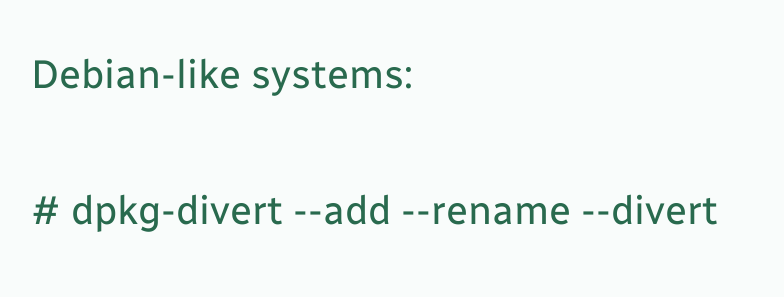Debian-like systems:

# dpkg-divert --add --rename --divert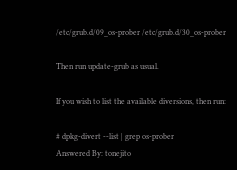/etc/grub.d/09_os-prober /etc/grub.d/30_os-prober

Then run update-grub as usual.

If you wish to list the available diversions, then run:

# dpkg-divert --list | grep os-prober
Answered By: tonejito